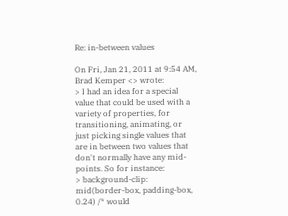Re: in-between values

On Fri, Jan 21, 2011 at 9:54 AM, Brad Kemper <> wrote:
> I had an idea for a special value that could be used with a variety of properties, for transitioning, animating, or just picking single values that are in between two values that don't normally have any mid-points. So for instance:
> background-clip: mid(border-box, padding-box, 0.24) /* would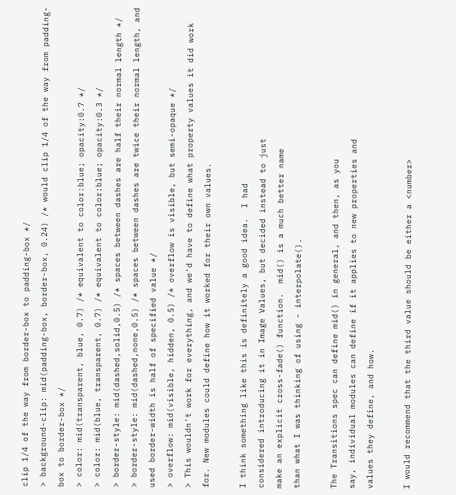clip 1/4 of the way from border-box to padding-box */
> background-clip: mid(padding-box, border-box, 0.24) /* would clip 1/4 of the way from padding-box to border-box */
> color: mid(transparent, blue, 0.7) /* equivalent to color:blue; opacity:0.7 */
> color: mid(blue, transparent, 0.7) /* equivalent to color:blue; opacity:0.3 */
> border-style: mid(dashed,solid,0.5) /* spaces between dashes are half their normal length */
> border-style: mid(dashed,none,0.5) /* spaces between dashes are twice their normal length, and used border-width is half of specified value */
> overflow: mid(visible, hidden, 0.5) /* overflow is visible, but semi-opaque */
> This wouldn't work for everything, and we'd have to define what property values it did work for. New modules could define how it worked for their own values.

I think something like this is definitely a good idea.  I had
considered introducing it in Image Values, but decided instead to just
make an explicit cross-fade() function.  mid() is a much better name
than what I was thinking of using - interpolate().

The Transitions spec can define mid() in general, and then, as you
say, individual modules can define if it applies to new properties and
values they define, and how.

I would recommend that the third value should be either a <number>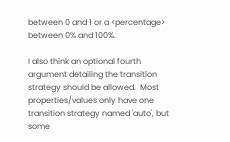between 0 and 1 or a <percentage> between 0% and 100%.

I also think an optional fourth argument detailing the transition
strategy should be allowed.  Most properties/values only have one
transition strategy named 'auto', but some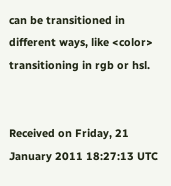can be transitioned in
different ways, like <color> transitioning in rgb or hsl.


Received on Friday, 21 January 2011 18:27:13 UTC